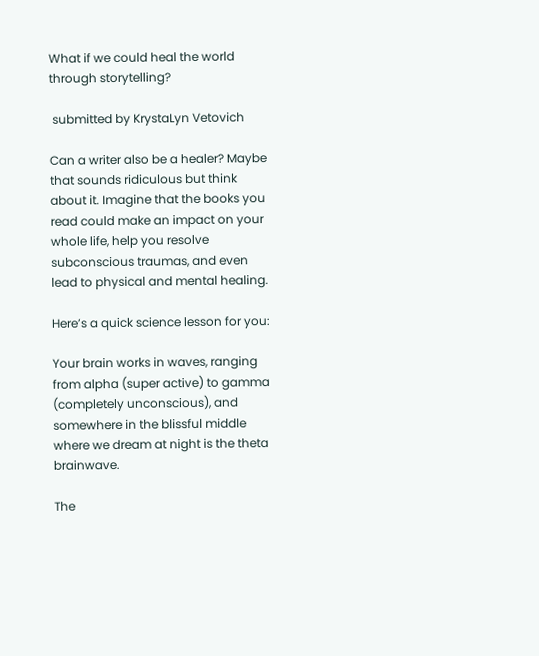What if we could heal the world through storytelling?

 submitted by KrystaLyn Vetovich

Can a writer also be a healer? Maybe that sounds ridiculous but think about it. Imagine that the books you read could make an impact on your whole life, help you resolve subconscious traumas, and even lead to physical and mental healing.

Here’s a quick science lesson for you:

Your brain works in waves, ranging from alpha (super active) to gamma (completely unconscious), and somewhere in the blissful middle where we dream at night is the theta brainwave.

The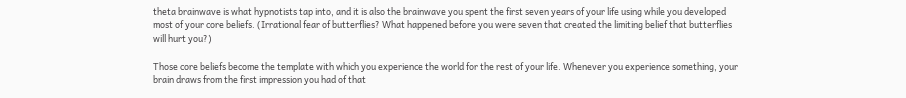theta brainwave is what hypnotists tap into, and it is also the brainwave you spent the first seven years of your life using while you developed most of your core beliefs. (Irrational fear of butterflies? What happened before you were seven that created the limiting belief that butterflies will hurt you?)

Those core beliefs become the template with which you experience the world for the rest of your life. Whenever you experience something, your brain draws from the first impression you had of that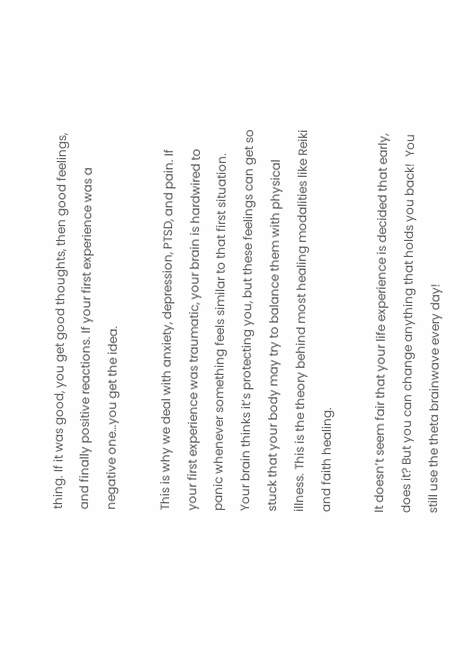thing. If it was good, you get good thoughts, then good feelings, and finally positive reactions. If your first experience was a negative one…you get the idea.

This is why we deal with anxiety, depression, PTSD, and pain. If your first experience was traumatic, your brain is hardwired to panic whenever something feels similar to that first situation. Your brain thinks it’s protecting you, but these feelings can get so stuck that your body may try to balance them with physical illness. This is the theory behind most healing modalities like Reiki and faith healing.

It doesn’t seem fair that your life experience is decided that early, does it? But you can change anything that holds you back!  You still use the theta brainwave every day!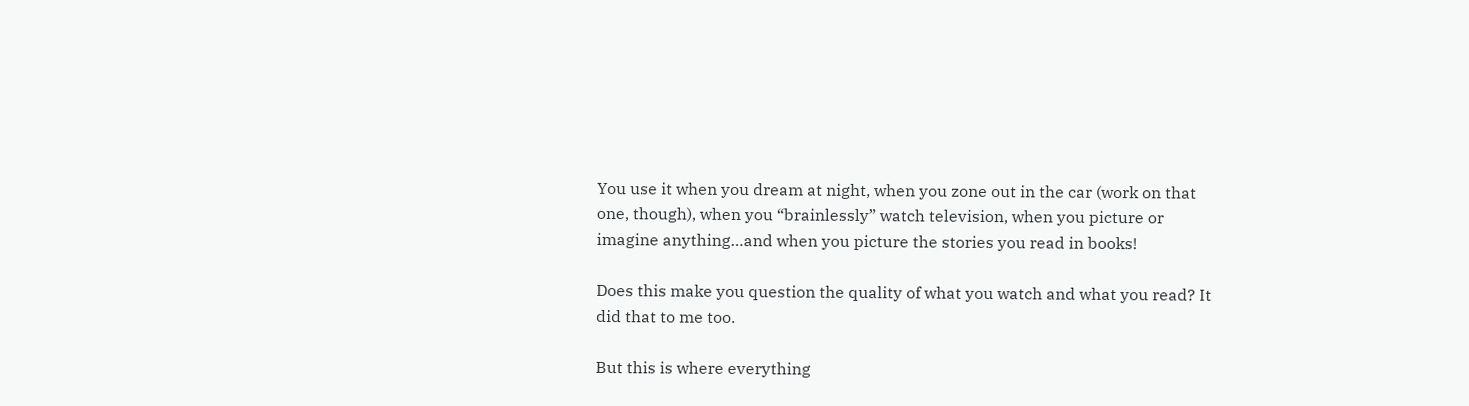You use it when you dream at night, when you zone out in the car (work on that one, though), when you “brainlessly” watch television, when you picture or imagine anything…and when you picture the stories you read in books!

Does this make you question the quality of what you watch and what you read? It did that to me too.

But this is where everything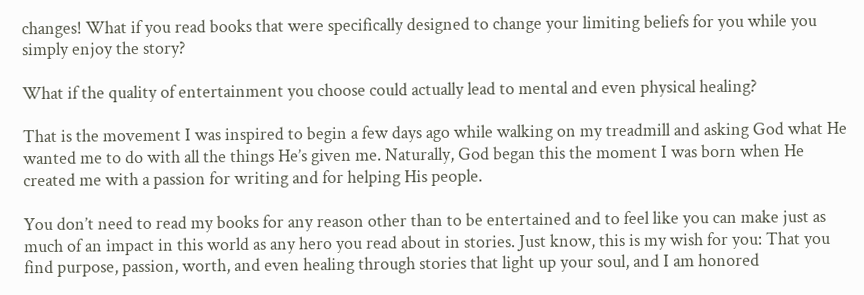changes! What if you read books that were specifically designed to change your limiting beliefs for you while you simply enjoy the story?

What if the quality of entertainment you choose could actually lead to mental and even physical healing?

That is the movement I was inspired to begin a few days ago while walking on my treadmill and asking God what He wanted me to do with all the things He’s given me. Naturally, God began this the moment I was born when He created me with a passion for writing and for helping His people.

You don’t need to read my books for any reason other than to be entertained and to feel like you can make just as much of an impact in this world as any hero you read about in stories. Just know, this is my wish for you: That you find purpose, passion, worth, and even healing through stories that light up your soul, and I am honored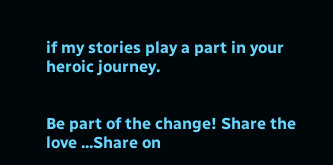if my stories play a part in your heroic journey.


Be part of the change! Share the love ...Share on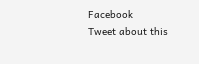Facebook
Tweet about this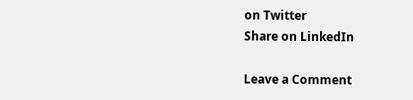on Twitter
Share on LinkedIn

Leave a Comment